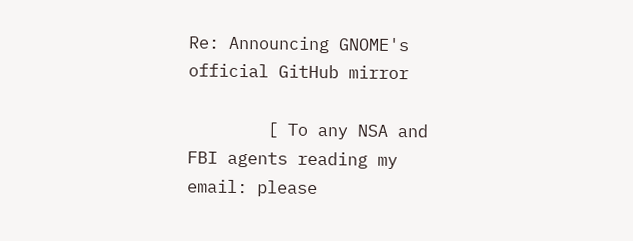Re: Announcing GNOME's official GitHub mirror

        [ To any NSA and FBI agents reading my email: please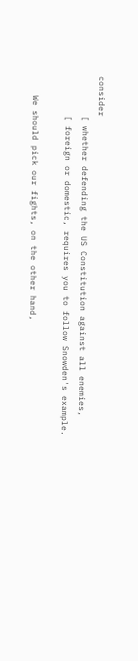consider
        [ whether defending the US Constitution against all enemies,
        [ foreign or domestic, requires you to follow Snowden's example.

    We should pick our fights, on the other hand,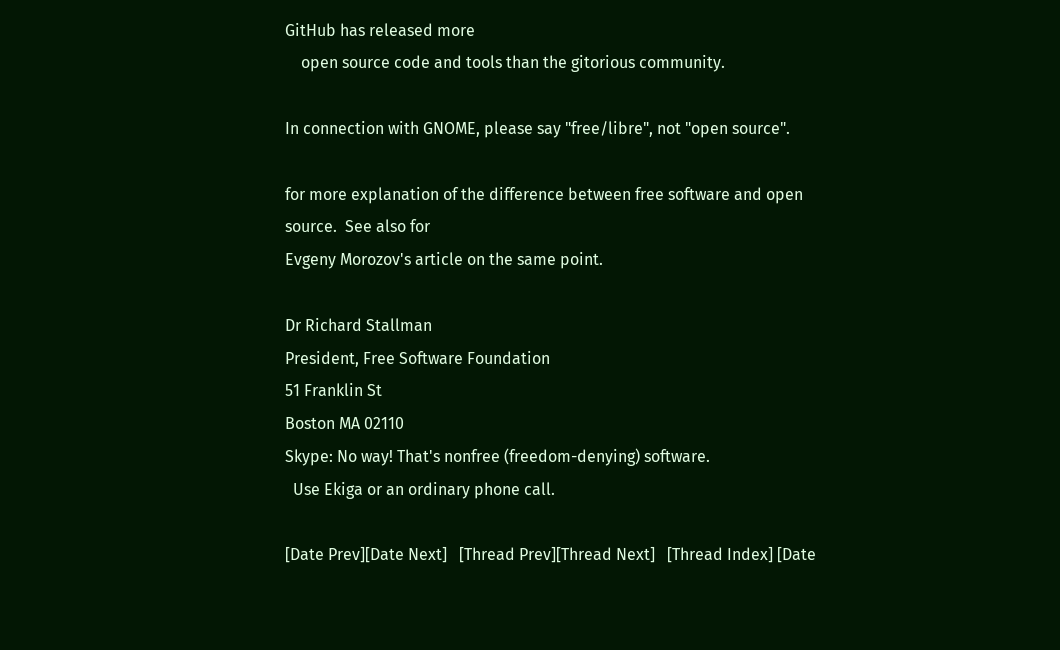GitHub has released more
    open source code and tools than the gitorious community.

In connection with GNOME, please say "free/libre", not "open source".

for more explanation of the difference between free software and open
source.  See also for
Evgeny Morozov's article on the same point.

Dr Richard Stallman
President, Free Software Foundation
51 Franklin St
Boston MA 02110
Skype: No way! That's nonfree (freedom-denying) software.
  Use Ekiga or an ordinary phone call.

[Date Prev][Date Next]   [Thread Prev][Thread Next]   [Thread Index] [Date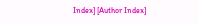Index] [Author Index]